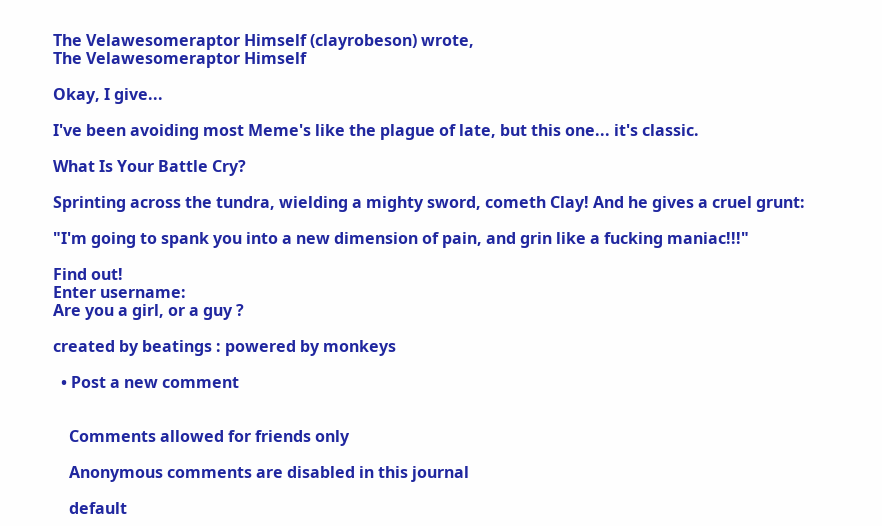The Velawesomeraptor Himself (clayrobeson) wrote,
The Velawesomeraptor Himself

Okay, I give...

I've been avoiding most Meme's like the plague of late, but this one... it's classic.

What Is Your Battle Cry?

Sprinting across the tundra, wielding a mighty sword, cometh Clay! And he gives a cruel grunt:

"I'm going to spank you into a new dimension of pain, and grin like a fucking maniac!!!"

Find out!
Enter username:
Are you a girl, or a guy ?

created by beatings : powered by monkeys

  • Post a new comment


    Comments allowed for friends only

    Anonymous comments are disabled in this journal

    default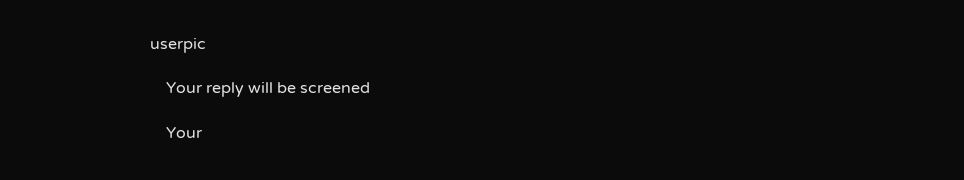userpic

    Your reply will be screened

    Your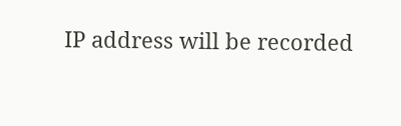IP address will be recorded